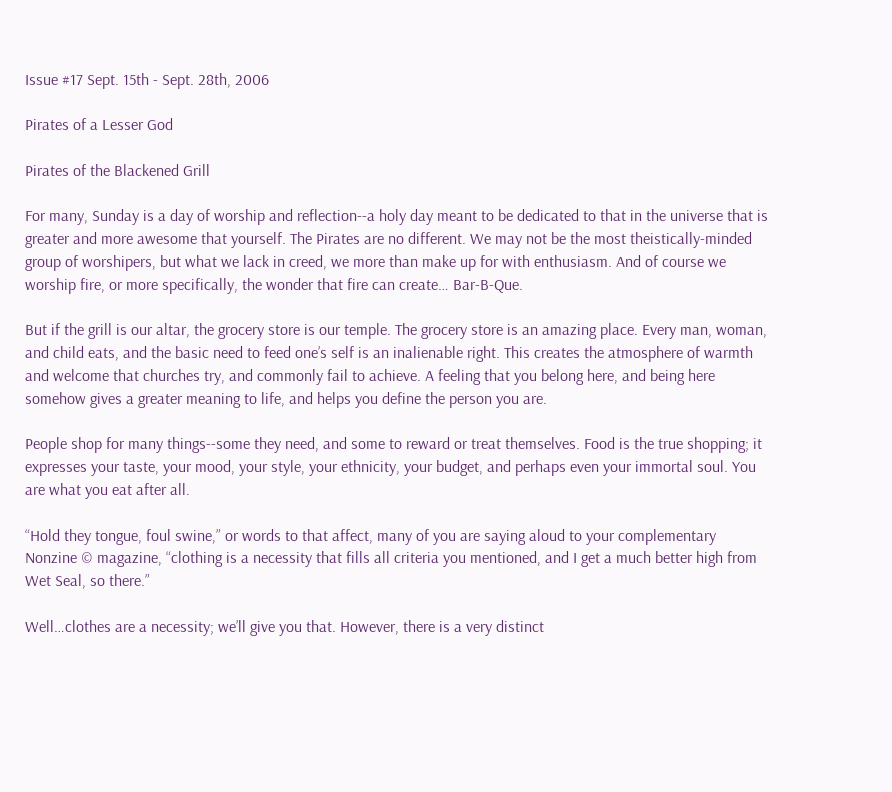Issue #17 Sept. 15th - Sept. 28th, 2006

Pirates of a Lesser God

Pirates of the Blackened Grill

For many, Sunday is a day of worship and reflection--a holy day meant to be dedicated to that in the universe that is greater and more awesome that yourself. The Pirates are no different. We may not be the most theistically-minded group of worshipers, but what we lack in creed, we more than make up for with enthusiasm. And of course we worship fire, or more specifically, the wonder that fire can create… Bar-B-Que.

But if the grill is our altar, the grocery store is our temple. The grocery store is an amazing place. Every man, woman, and child eats, and the basic need to feed one’s self is an inalienable right. This creates the atmosphere of warmth and welcome that churches try, and commonly fail to achieve. A feeling that you belong here, and being here somehow gives a greater meaning to life, and helps you define the person you are.

People shop for many things--some they need, and some to reward or treat themselves. Food is the true shopping; it expresses your taste, your mood, your style, your ethnicity, your budget, and perhaps even your immortal soul. You are what you eat after all.

“Hold they tongue, foul swine,” or words to that affect, many of you are saying aloud to your complementary Nonzine © magazine, “clothing is a necessity that fills all criteria you mentioned, and I get a much better high from Wet Seal, so there.”

Well…clothes are a necessity; we’ll give you that. However, there is a very distinct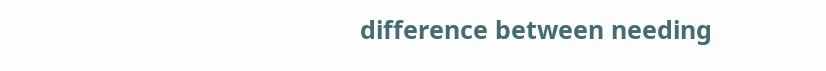difference between needing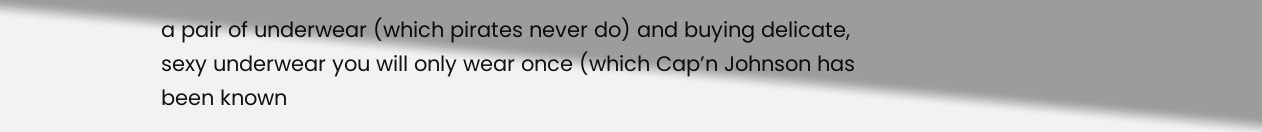a pair of underwear (which pirates never do) and buying delicate, sexy underwear you will only wear once (which Cap’n Johnson has been known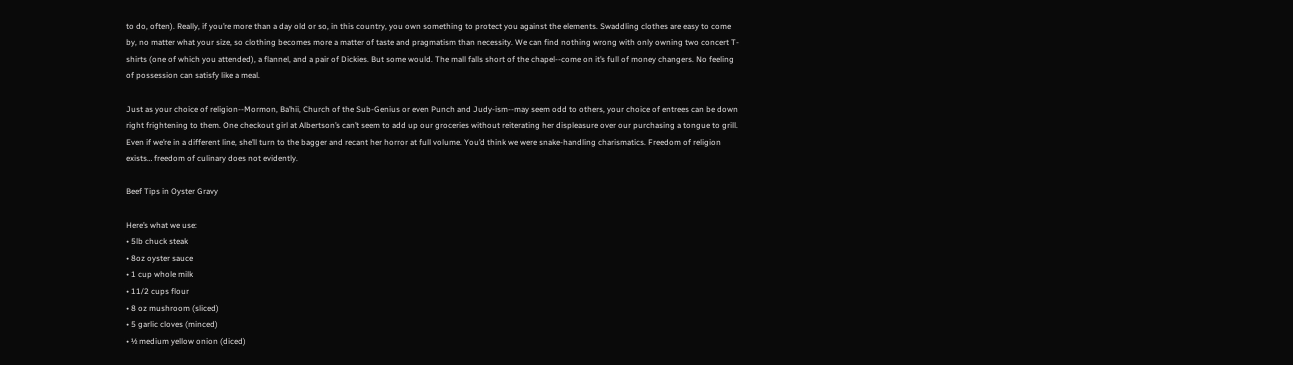to do, often). Really, if you’re more than a day old or so, in this country, you own something to protect you against the elements. Swaddling clothes are easy to come by, no matter what your size, so clothing becomes more a matter of taste and pragmatism than necessity. We can find nothing wrong with only owning two concert T-shirts (one of which you attended), a flannel, and a pair of Dickies. But some would. The mall falls short of the chapel--come on it’s full of money changers. No feeling of possession can satisfy like a meal.

Just as your choice of religion--Mormon, Ba’hii, Church of the Sub-Genius or even Punch and Judy-ism--may seem odd to others, your choice of entrees can be down right frightening to them. One checkout girl at Albertson’s can’t seem to add up our groceries without reiterating her displeasure over our purchasing a tongue to grill. Even if we’re in a different line, she’ll turn to the bagger and recant her horror at full volume. You’d think we were snake-handling charismatics. Freedom of religion exists… freedom of culinary does not evidently.

Beef Tips in Oyster Gravy

Here’s what we use:
• 5lb chuck steak
• 8oz oyster sauce
• 1 cup whole milk
• 11/2 cups flour
• 8 oz mushroom (sliced)
• 5 garlic cloves (minced)
• ½ medium yellow onion (diced)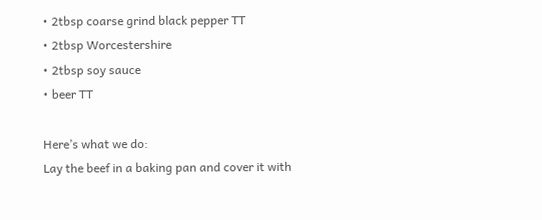• 2tbsp coarse grind black pepper TT
• 2tbsp Worcestershire
• 2tbsp soy sauce
• beer TT

Here’s what we do:
Lay the beef in a baking pan and cover it with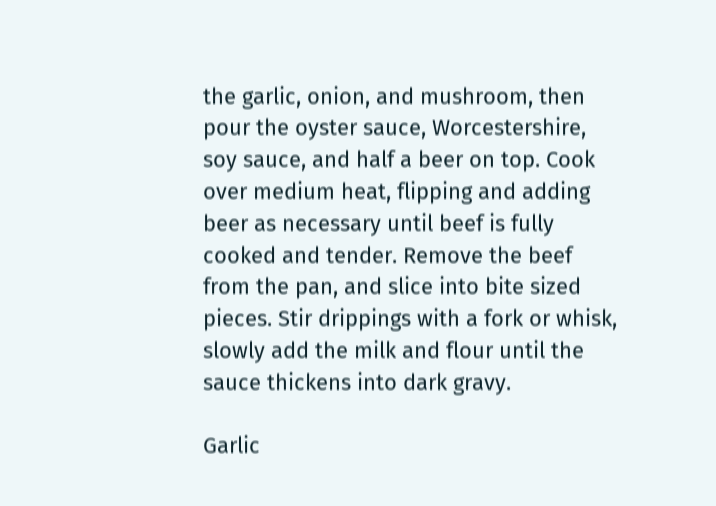the garlic, onion, and mushroom, then pour the oyster sauce, Worcestershire, soy sauce, and half a beer on top. Cook over medium heat, flipping and adding beer as necessary until beef is fully cooked and tender. Remove the beef from the pan, and slice into bite sized pieces. Stir drippings with a fork or whisk, slowly add the milk and flour until the sauce thickens into dark gravy.

Garlic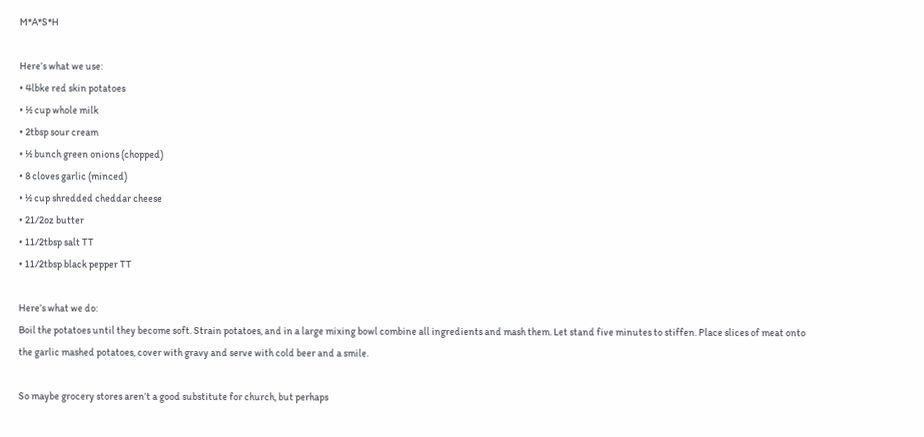M*A*S*H

Here’s what we use:
• 4lbke red skin potatoes
• ½ cup whole milk
• 2tbsp sour cream
• ½ bunch green onions (chopped)
• 8 cloves garlic (minced)
• ½ cup shredded cheddar cheese
• 21/2oz butter
• 11/2tbsp salt TT
• 11/2tbsp black pepper TT

Here’s what we do:
Boil the potatoes until they become soft. Strain potatoes, and in a large mixing bowl combine all ingredients and mash them. Let stand five minutes to stiffen. Place slices of meat onto the garlic mashed potatoes, cover with gravy and serve with cold beer and a smile.

So maybe grocery stores aren’t a good substitute for church, but perhaps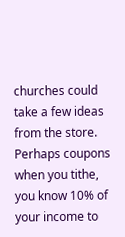churches could take a few ideas from the store. Perhaps coupons when you tithe, you know 10% of your income to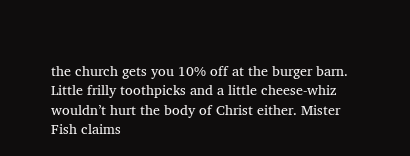the church gets you 10% off at the burger barn. Little frilly toothpicks and a little cheese-whiz wouldn’t hurt the body of Christ either. Mister Fish claims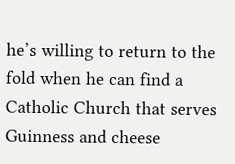he’s willing to return to the fold when he can find a Catholic Church that serves Guinness and cheese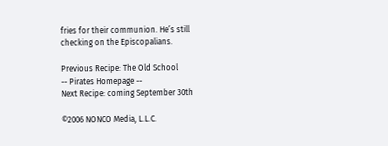fries for their communion. He’s still checking on the Episcopalians.

Previous Recipe: The Old School
-- Pirates Homepage --
Next Recipe: coming September 30th

©2006 NONCO Media, L.L.C.